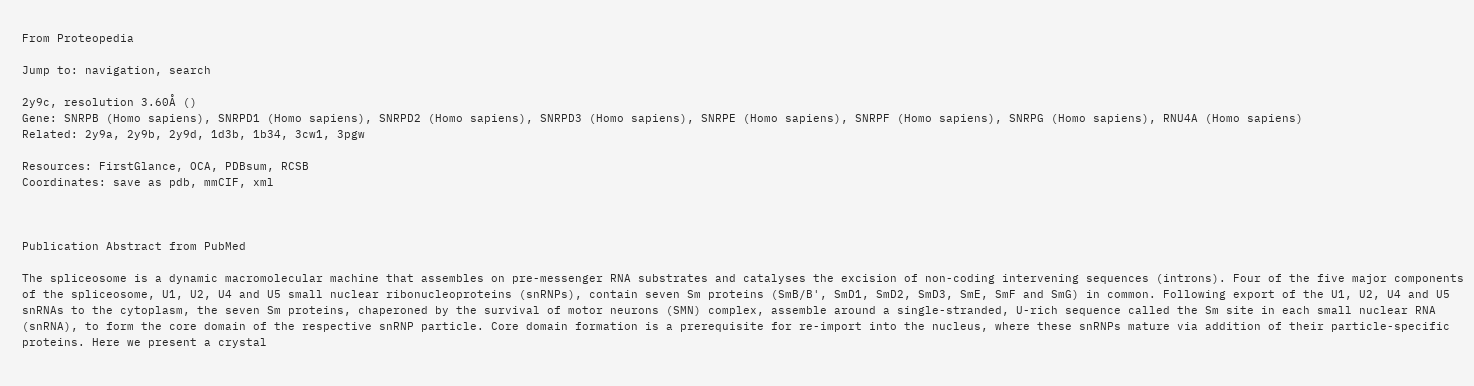From Proteopedia

Jump to: navigation, search

2y9c, resolution 3.60Å ()
Gene: SNRPB (Homo sapiens), SNRPD1 (Homo sapiens), SNRPD2 (Homo sapiens), SNRPD3 (Homo sapiens), SNRPE (Homo sapiens), SNRPF (Homo sapiens), SNRPG (Homo sapiens), RNU4A (Homo sapiens)
Related: 2y9a, 2y9b, 2y9d, 1d3b, 1b34, 3cw1, 3pgw

Resources: FirstGlance, OCA, PDBsum, RCSB
Coordinates: save as pdb, mmCIF, xml



Publication Abstract from PubMed

The spliceosome is a dynamic macromolecular machine that assembles on pre-messenger RNA substrates and catalyses the excision of non-coding intervening sequences (introns). Four of the five major components of the spliceosome, U1, U2, U4 and U5 small nuclear ribonucleoproteins (snRNPs), contain seven Sm proteins (SmB/B', SmD1, SmD2, SmD3, SmE, SmF and SmG) in common. Following export of the U1, U2, U4 and U5 snRNAs to the cytoplasm, the seven Sm proteins, chaperoned by the survival of motor neurons (SMN) complex, assemble around a single-stranded, U-rich sequence called the Sm site in each small nuclear RNA (snRNA), to form the core domain of the respective snRNP particle. Core domain formation is a prerequisite for re-import into the nucleus, where these snRNPs mature via addition of their particle-specific proteins. Here we present a crystal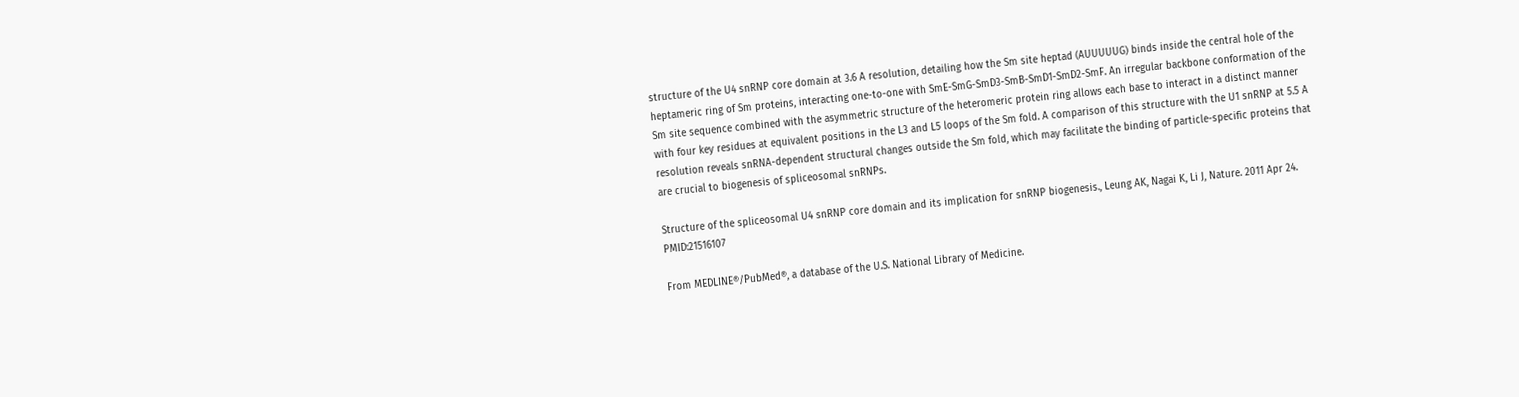structure of the U4 snRNP core domain at 3.6 A resolution, detailing how the Sm site heptad (AUUUUUG) binds inside the central hole of the heptameric ring of Sm proteins, interacting one-to-one with SmE-SmG-SmD3-SmB-SmD1-SmD2-SmF. An irregular backbone conformation of the Sm site sequence combined with the asymmetric structure of the heteromeric protein ring allows each base to interact in a distinct manner with four key residues at equivalent positions in the L3 and L5 loops of the Sm fold. A comparison of this structure with the U1 snRNP at 5.5 A resolution reveals snRNA-dependent structural changes outside the Sm fold, which may facilitate the binding of particle-specific proteins that are crucial to biogenesis of spliceosomal snRNPs.

Structure of the spliceosomal U4 snRNP core domain and its implication for snRNP biogenesis., Leung AK, Nagai K, Li J, Nature. 2011 Apr 24. PMID:21516107

From MEDLINE®/PubMed®, a database of the U.S. National Library of Medicine.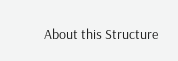About this Structure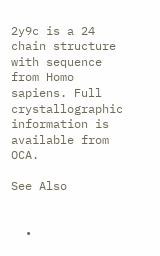2y9c is a 24 chain structure with sequence from Homo sapiens. Full crystallographic information is available from OCA.

See Also


  •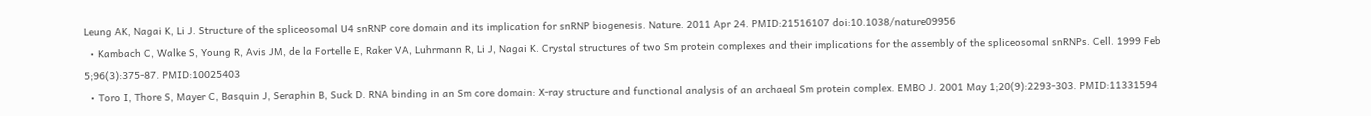Leung AK, Nagai K, Li J. Structure of the spliceosomal U4 snRNP core domain and its implication for snRNP biogenesis. Nature. 2011 Apr 24. PMID:21516107 doi:10.1038/nature09956
  • Kambach C, Walke S, Young R, Avis JM, de la Fortelle E, Raker VA, Luhrmann R, Li J, Nagai K. Crystal structures of two Sm protein complexes and their implications for the assembly of the spliceosomal snRNPs. Cell. 1999 Feb 5;96(3):375-87. PMID:10025403
  • Toro I, Thore S, Mayer C, Basquin J, Seraphin B, Suck D. RNA binding in an Sm core domain: X-ray structure and functional analysis of an archaeal Sm protein complex. EMBO J. 2001 May 1;20(9):2293-303. PMID:11331594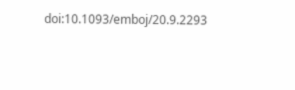doi:10.1093/emboj/20.9.2293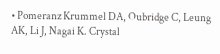• Pomeranz Krummel DA, Oubridge C, Leung AK, Li J, Nagai K. Crystal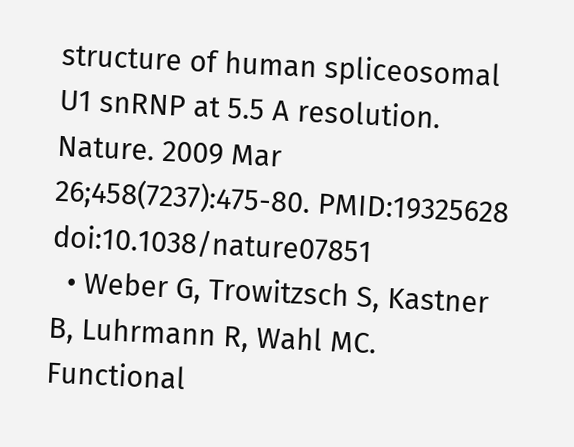structure of human spliceosomal U1 snRNP at 5.5 A resolution. Nature. 2009 Mar 26;458(7237):475-80. PMID:19325628 doi:10.1038/nature07851
  • Weber G, Trowitzsch S, Kastner B, Luhrmann R, Wahl MC. Functional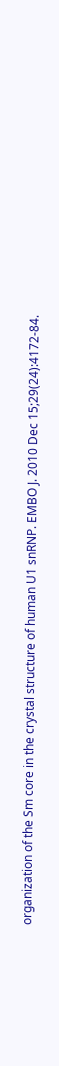organization of the Sm core in the crystal structure of human U1 snRNP. EMBO J. 2010 Dec 15;29(24):4172-84.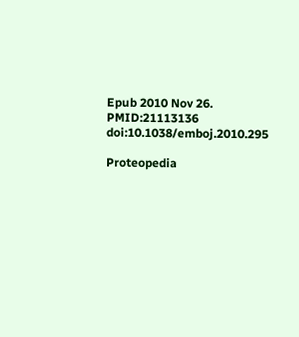Epub 2010 Nov 26. PMID:21113136 doi:10.1038/emboj.2010.295

Proteopedia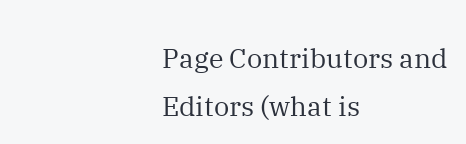Page Contributors and Editors (what is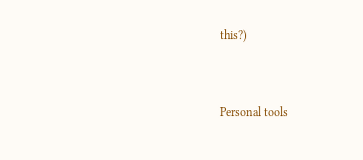this?)


Personal tools